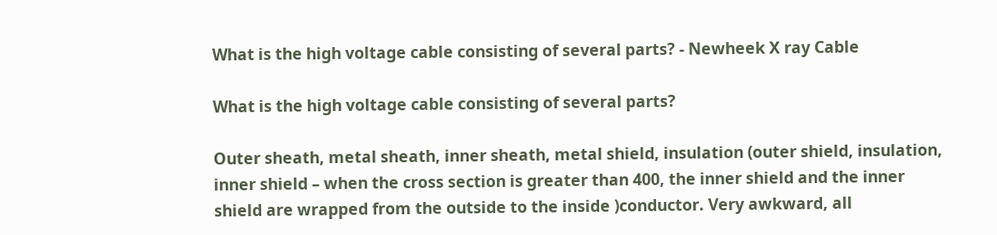What is the high voltage cable consisting of several parts? - Newheek X ray Cable

What is the high voltage cable consisting of several parts?

Outer sheath, metal sheath, inner sheath, metal shield, insulation (outer shield, insulation, inner shield – when the cross section is greater than 400, the inner shield and the inner shield are wrapped from the outside to the inside )conductor. Very awkward, all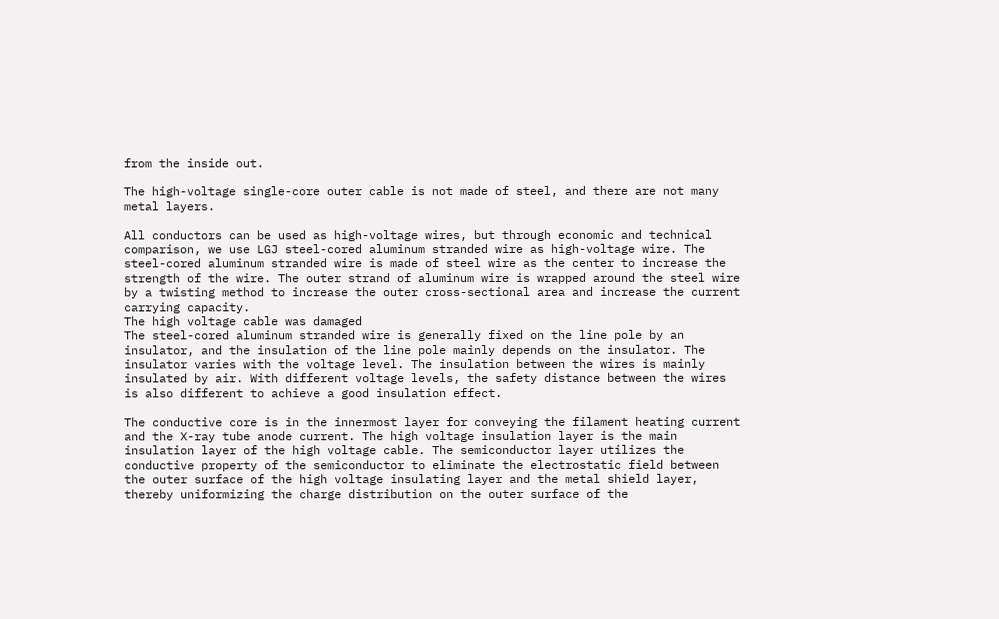from the inside out.

The high-voltage single-core outer cable is not made of steel, and there are not many metal layers.

All conductors can be used as high-voltage wires, but through economic and technical comparison, we use LGJ steel-cored aluminum stranded wire as high-voltage wire. The steel-cored aluminum stranded wire is made of steel wire as the center to increase the strength of the wire. The outer strand of aluminum wire is wrapped around the steel wire by a twisting method to increase the outer cross-sectional area and increase the current carrying capacity.
The high voltage cable was damaged
The steel-cored aluminum stranded wire is generally fixed on the line pole by an insulator, and the insulation of the line pole mainly depends on the insulator. The insulator varies with the voltage level. The insulation between the wires is mainly insulated by air. With different voltage levels, the safety distance between the wires is also different to achieve a good insulation effect.

The conductive core is in the innermost layer for conveying the filament heating current and the X-ray tube anode current. The high voltage insulation layer is the main insulation layer of the high voltage cable. The semiconductor layer utilizes the conductive property of the semiconductor to eliminate the electrostatic field between the outer surface of the high voltage insulating layer and the metal shield layer, thereby uniformizing the charge distribution on the outer surface of the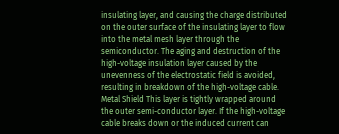insulating layer, and causing the charge distributed on the outer surface of the insulating layer to flow into the metal mesh layer through the semiconductor. The aging and destruction of the high-voltage insulation layer caused by the unevenness of the electrostatic field is avoided, resulting in breakdown of the high-voltage cable. Metal Shield This layer is tightly wrapped around the outer semi-conductor layer. If the high-voltage cable breaks down or the induced current can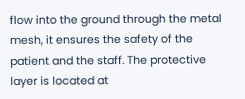flow into the ground through the metal mesh, it ensures the safety of the patient and the staff. The protective layer is located at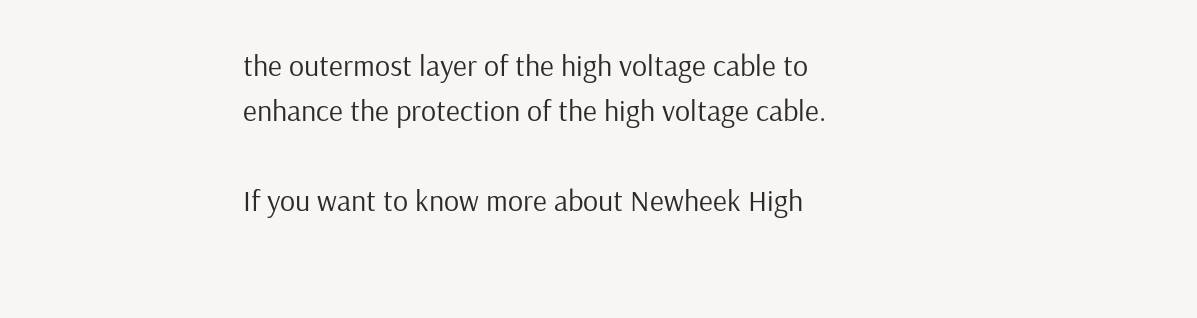the outermost layer of the high voltage cable to enhance the protection of the high voltage cable.

If you want to know more about Newheek High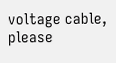voltage cable, please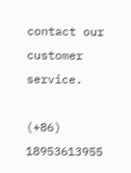contact our customer service.

(+86) 18953613955